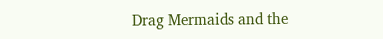Drag Mermaids and the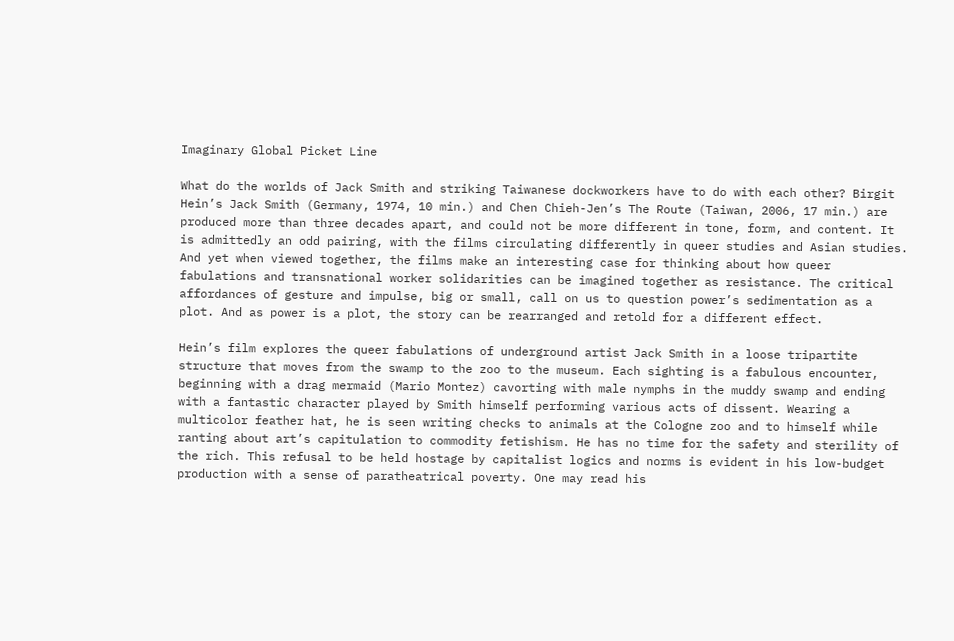Imaginary Global Picket Line

What do the worlds of Jack Smith and striking Taiwanese dockworkers have to do with each other? Birgit Hein’s Jack Smith (Germany, 1974, 10 min.) and Chen Chieh-Jen’s The Route (Taiwan, 2006, 17 min.) are produced more than three decades apart, and could not be more different in tone, form, and content. It is admittedly an odd pairing, with the films circulating differently in queer studies and Asian studies. And yet when viewed together, the films make an interesting case for thinking about how queer fabulations and transnational worker solidarities can be imagined together as resistance. The critical affordances of gesture and impulse, big or small, call on us to question power’s sedimentation as a plot. And as power is a plot, the story can be rearranged and retold for a different effect.

Hein’s film explores the queer fabulations of underground artist Jack Smith in a loose tripartite structure that moves from the swamp to the zoo to the museum. Each sighting is a fabulous encounter, beginning with a drag mermaid (Mario Montez) cavorting with male nymphs in the muddy swamp and ending with a fantastic character played by Smith himself performing various acts of dissent. Wearing a multicolor feather hat, he is seen writing checks to animals at the Cologne zoo and to himself while ranting about art’s capitulation to commodity fetishism. He has no time for the safety and sterility of the rich. This refusal to be held hostage by capitalist logics and norms is evident in his low-budget production with a sense of paratheatrical poverty. One may read his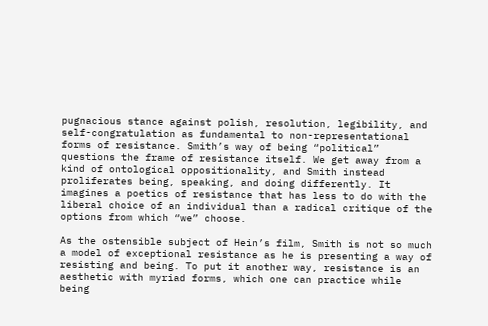pugnacious stance against polish, resolution, legibility, and self-congratulation as fundamental to non-representational forms of resistance. Smith’s way of being “political” questions the frame of resistance itself. We get away from a kind of ontological oppositionality, and Smith instead proliferates being, speaking, and doing differently. It imagines a poetics of resistance that has less to do with the liberal choice of an individual than a radical critique of the options from which “we” choose.

As the ostensible subject of Hein’s film, Smith is not so much a model of exceptional resistance as he is presenting a way of resisting and being. To put it another way, resistance is an aesthetic with myriad forms, which one can practice while being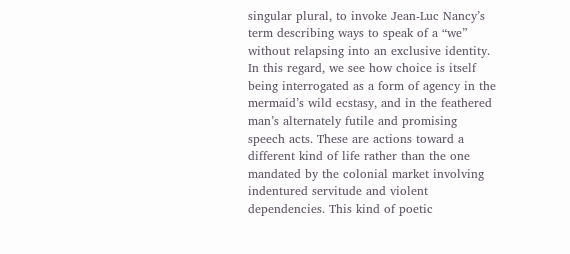singular plural, to invoke Jean-Luc Nancy’s term describing ways to speak of a “we” without relapsing into an exclusive identity. In this regard, we see how choice is itself being interrogated as a form of agency in the mermaid’s wild ecstasy, and in the feathered man’s alternately futile and promising speech acts. These are actions toward a different kind of life rather than the one mandated by the colonial market involving indentured servitude and violent dependencies. This kind of poetic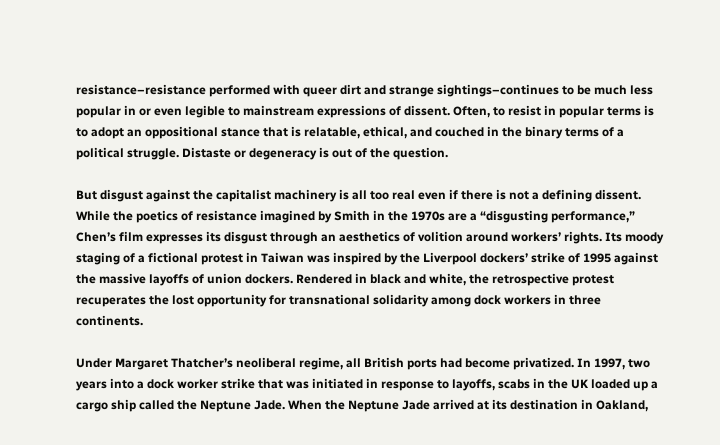resistance–resistance performed with queer dirt and strange sightings–continues to be much less popular in or even legible to mainstream expressions of dissent. Often, to resist in popular terms is to adopt an oppositional stance that is relatable, ethical, and couched in the binary terms of a political struggle. Distaste or degeneracy is out of the question.

But disgust against the capitalist machinery is all too real even if there is not a defining dissent. While the poetics of resistance imagined by Smith in the 1970s are a “disgusting performance,” Chen’s film expresses its disgust through an aesthetics of volition around workers’ rights. Its moody staging of a fictional protest in Taiwan was inspired by the Liverpool dockers’ strike of 1995 against the massive layoffs of union dockers. Rendered in black and white, the retrospective protest recuperates the lost opportunity for transnational solidarity among dock workers in three continents.

Under Margaret Thatcher’s neoliberal regime, all British ports had become privatized. In 1997, two years into a dock worker strike that was initiated in response to layoffs, scabs in the UK loaded up a cargo ship called the Neptune Jade. When the Neptune Jade arrived at its destination in Oakland,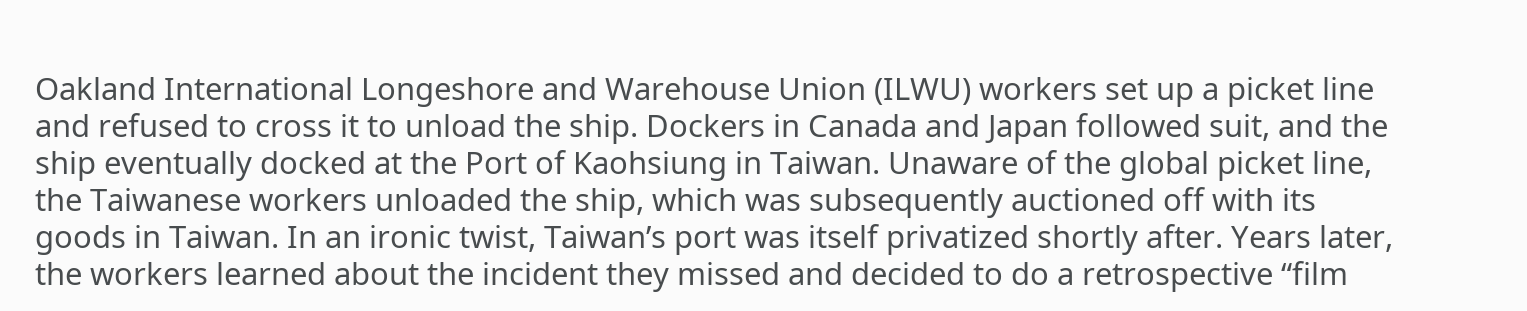Oakland International Longeshore and Warehouse Union (ILWU) workers set up a picket line and refused to cross it to unload the ship. Dockers in Canada and Japan followed suit, and the ship eventually docked at the Port of Kaohsiung in Taiwan. Unaware of the global picket line, the Taiwanese workers unloaded the ship, which was subsequently auctioned off with its goods in Taiwan. In an ironic twist, Taiwan’s port was itself privatized shortly after. Years later, the workers learned about the incident they missed and decided to do a retrospective “film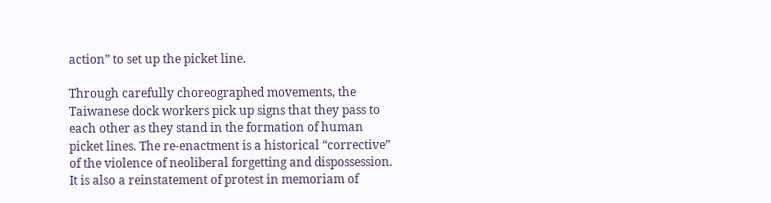action” to set up the picket line.

Through carefully choreographed movements, the Taiwanese dock workers pick up signs that they pass to each other as they stand in the formation of human picket lines. The re-enactment is a historical “corrective” of the violence of neoliberal forgetting and dispossession. It is also a reinstatement of protest in memoriam of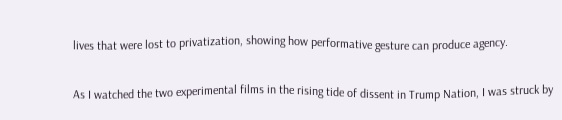lives that were lost to privatization, showing how performative gesture can produce agency.

As I watched the two experimental films in the rising tide of dissent in Trump Nation, I was struck by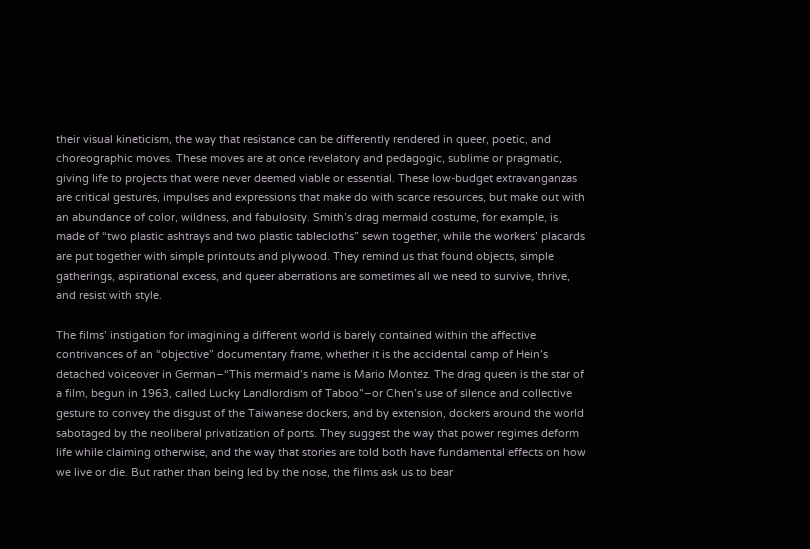their visual kineticism, the way that resistance can be differently rendered in queer, poetic, and choreographic moves. These moves are at once revelatory and pedagogic, sublime or pragmatic, giving life to projects that were never deemed viable or essential. These low-budget extravanganzas are critical gestures, impulses and expressions that make do with scarce resources, but make out with an abundance of color, wildness, and fabulosity. Smith’s drag mermaid costume, for example, is made of “two plastic ashtrays and two plastic tablecloths” sewn together, while the workers’ placards are put together with simple printouts and plywood. They remind us that found objects, simple gatherings, aspirational excess, and queer aberrations are sometimes all we need to survive, thrive, and resist with style.

The films’ instigation for imagining a different world is barely contained within the affective contrivances of an “objective” documentary frame, whether it is the accidental camp of Hein’s detached voiceover in German–“This mermaid’s name is Mario Montez. The drag queen is the star of a film, begun in 1963, called Lucky Landlordism of Taboo”–or Chen’s use of silence and collective gesture to convey the disgust of the Taiwanese dockers, and by extension, dockers around the world sabotaged by the neoliberal privatization of ports. They suggest the way that power regimes deform life while claiming otherwise, and the way that stories are told both have fundamental effects on how we live or die. But rather than being led by the nose, the films ask us to bear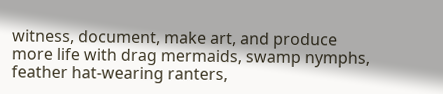witness, document, make art, and produce more life with drag mermaids, swamp nymphs, feather hat-wearing ranters,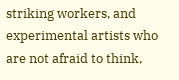striking workers, and experimental artists who are not afraid to think,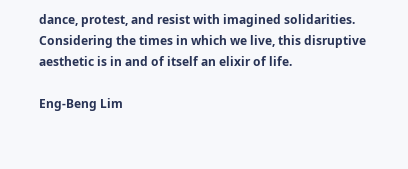dance, protest, and resist with imagined solidarities. Considering the times in which we live, this disruptive aesthetic is in and of itself an elixir of life.

Eng-Beng Lim